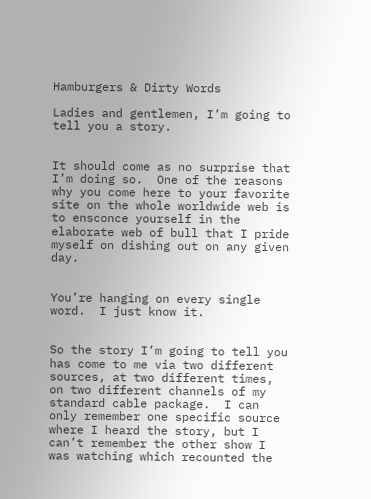Hamburgers & Dirty Words

Ladies and gentlemen, I’m going to tell you a story.


It should come as no surprise that I’m doing so.  One of the reasons why you come here to your favorite site on the whole worldwide web is to ensconce yourself in the elaborate web of bull that I pride myself on dishing out on any given day.


You’re hanging on every single word.  I just know it.


So the story I’m going to tell you has come to me via two different sources, at two different times, on two different channels of my standard cable package.  I can only remember one specific source where I heard the story, but I can’t remember the other show I was watching which recounted the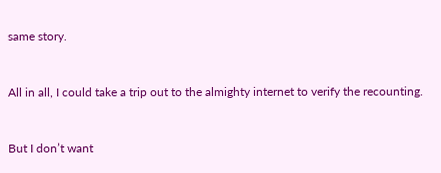same story.


All in all, I could take a trip out to the almighty internet to verify the recounting.


But I don’t want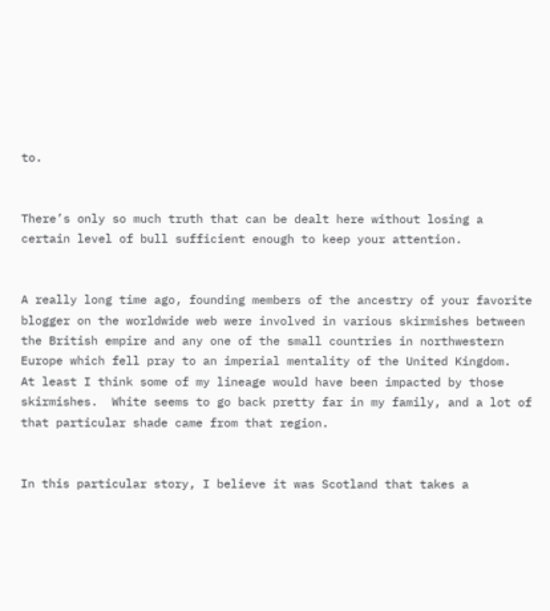to.


There’s only so much truth that can be dealt here without losing a certain level of bull sufficient enough to keep your attention.


A really long time ago, founding members of the ancestry of your favorite blogger on the worldwide web were involved in various skirmishes between the British empire and any one of the small countries in northwestern Europe which fell pray to an imperial mentality of the United Kingdom.  At least I think some of my lineage would have been impacted by those skirmishes.  White seems to go back pretty far in my family, and a lot of that particular shade came from that region.


In this particular story, I believe it was Scotland that takes a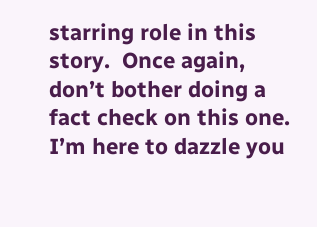starring role in this story.  Once again, don’t bother doing a fact check on this one.  I’m here to dazzle you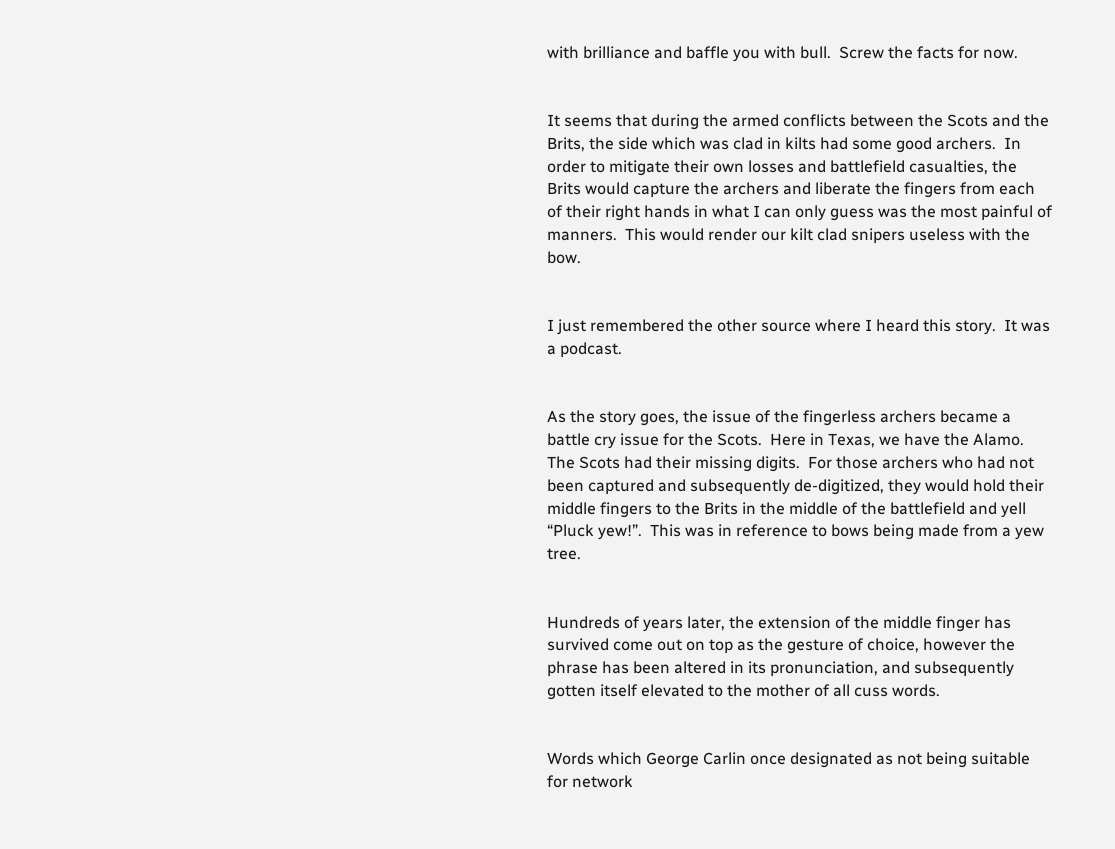with brilliance and baffle you with bull.  Screw the facts for now.


It seems that during the armed conflicts between the Scots and the Brits, the side which was clad in kilts had some good archers.  In order to mitigate their own losses and battlefield casualties, the Brits would capture the archers and liberate the fingers from each of their right hands in what I can only guess was the most painful of manners.  This would render our kilt clad snipers useless with the bow.


I just remembered the other source where I heard this story.  It was a podcast.


As the story goes, the issue of the fingerless archers became a battle cry issue for the Scots.  Here in Texas, we have the Alamo.  The Scots had their missing digits.  For those archers who had not been captured and subsequently de-digitized, they would hold their middle fingers to the Brits in the middle of the battlefield and yell “Pluck yew!”.  This was in reference to bows being made from a yew tree.


Hundreds of years later, the extension of the middle finger has survived come out on top as the gesture of choice, however the phrase has been altered in its pronunciation, and subsequently gotten itself elevated to the mother of all cuss words.


Words which George Carlin once designated as not being suitable for network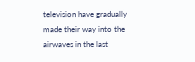television have gradually made their way into the airwaves in the last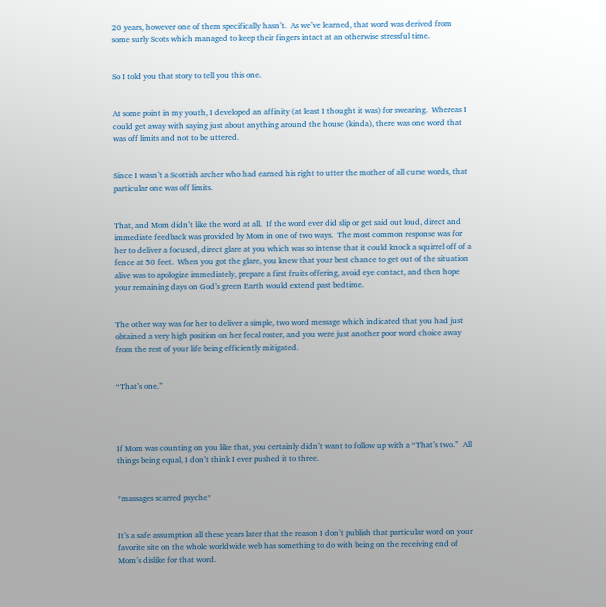20 years, however one of them specifically hasn’t.  As we’ve learned, that word was derived from some surly Scots which managed to keep their fingers intact at an otherwise stressful time.


So I told you that story to tell you this one.


At some point in my youth, I developed an affinity (at least I thought it was) for swearing.  Whereas I could get away with saying just about anything around the house (kinda), there was one word that was off limits and not to be uttered.


Since I wasn’t a Scottish archer who had earned his right to utter the mother of all curse words, that particular one was off limits.


That, and Mom didn’t like the word at all.  If the word ever did slip or get said out loud, direct and immediate feedback was provided by Mom in one of two ways.  The most common response was for her to deliver a focused, direct glare at you which was so intense that it could knock a squirrel off of a fence at 50 feet.  When you got the glare, you knew that your best chance to get out of the situation alive was to apologize immediately, prepare a first fruits offering, avoid eye contact, and then hope your remaining days on God’s green Earth would extend past bedtime.


The other way was for her to deliver a simple, two word message which indicated that you had just obtained a very high position on her fecal roster, and you were just another poor word choice away from the rest of your life being efficiently mitigated.


“That’s one.”




If Mom was counting on you like that, you certainly didn’t want to follow up with a “That’s two.”  All things being equal, I don’t think I ever pushed it to three.


*massages scarred psyche*


It’s a safe assumption all these years later that the reason I don’t publish that particular word on your favorite site on the whole worldwide web has something to do with being on the receiving end of Mom’s dislike for that word.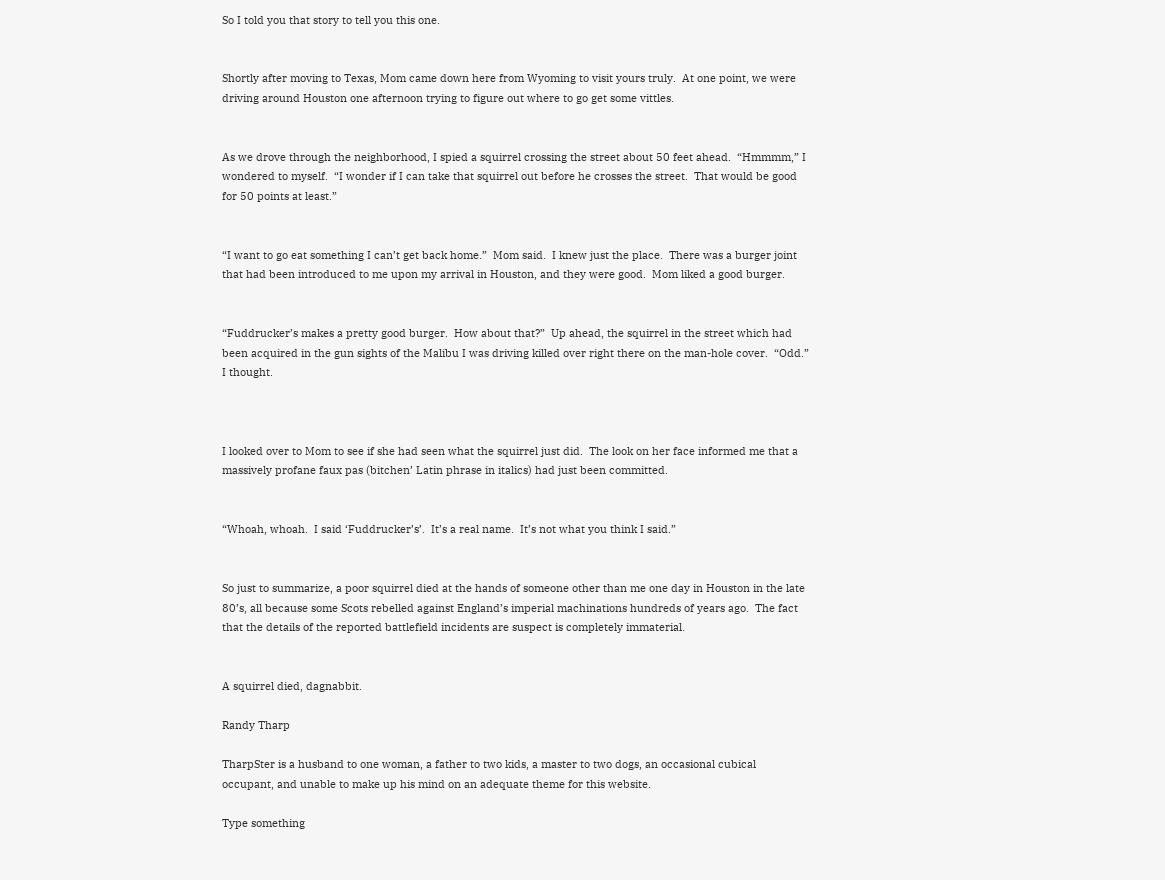So I told you that story to tell you this one.


Shortly after moving to Texas, Mom came down here from Wyoming to visit yours truly.  At one point, we were driving around Houston one afternoon trying to figure out where to go get some vittles.


As we drove through the neighborhood, I spied a squirrel crossing the street about 50 feet ahead.  “Hmmmm,” I wondered to myself.  “I wonder if I can take that squirrel out before he crosses the street.  That would be good for 50 points at least.”


“I want to go eat something I can’t get back home.”  Mom said.  I knew just the place.  There was a burger joint that had been introduced to me upon my arrival in Houston, and they were good.  Mom liked a good burger.


“Fuddrucker’s makes a pretty good burger.  How about that?”  Up ahead, the squirrel in the street which had been acquired in the gun sights of the Malibu I was driving killed over right there on the man-hole cover.  “Odd.” I thought.



I looked over to Mom to see if she had seen what the squirrel just did.  The look on her face informed me that a massively profane faux pas (bitchen’ Latin phrase in italics) had just been committed.


“Whoah, whoah.  I said ‘Fuddrucker’s’.  It’s a real name.  It’s not what you think I said.”


So just to summarize, a poor squirrel died at the hands of someone other than me one day in Houston in the late 80’s, all because some Scots rebelled against England’s imperial machinations hundreds of years ago.  The fact that the details of the reported battlefield incidents are suspect is completely immaterial.


A squirrel died, dagnabbit.

Randy Tharp

TharpSter is a husband to one woman, a father to two kids, a master to two dogs, an occasional cubical occupant, and unable to make up his mind on an adequate theme for this website.

Type something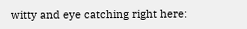witty and eye catching right here: